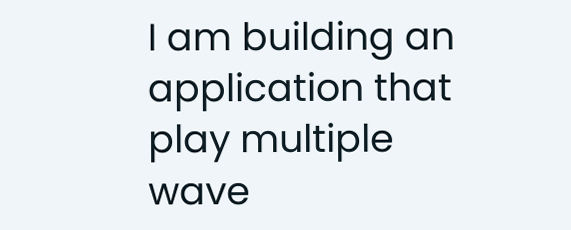I am building an application that play multiple wave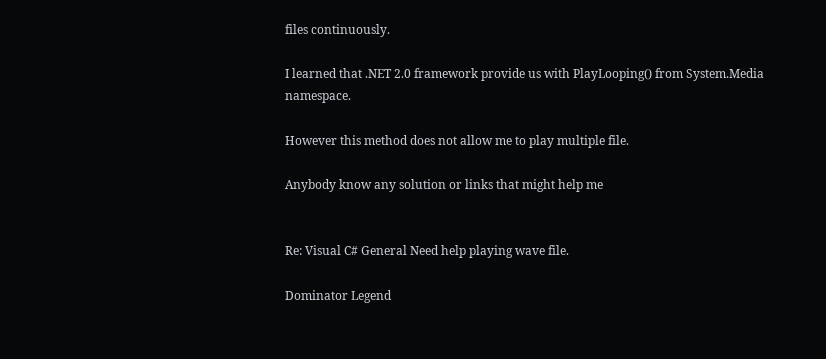files continuously.

I learned that .NET 2.0 framework provide us with PlayLooping() from System.Media namespace.

However this method does not allow me to play multiple file.

Anybody know any solution or links that might help me


Re: Visual C# General Need help playing wave file.

Dominator Legend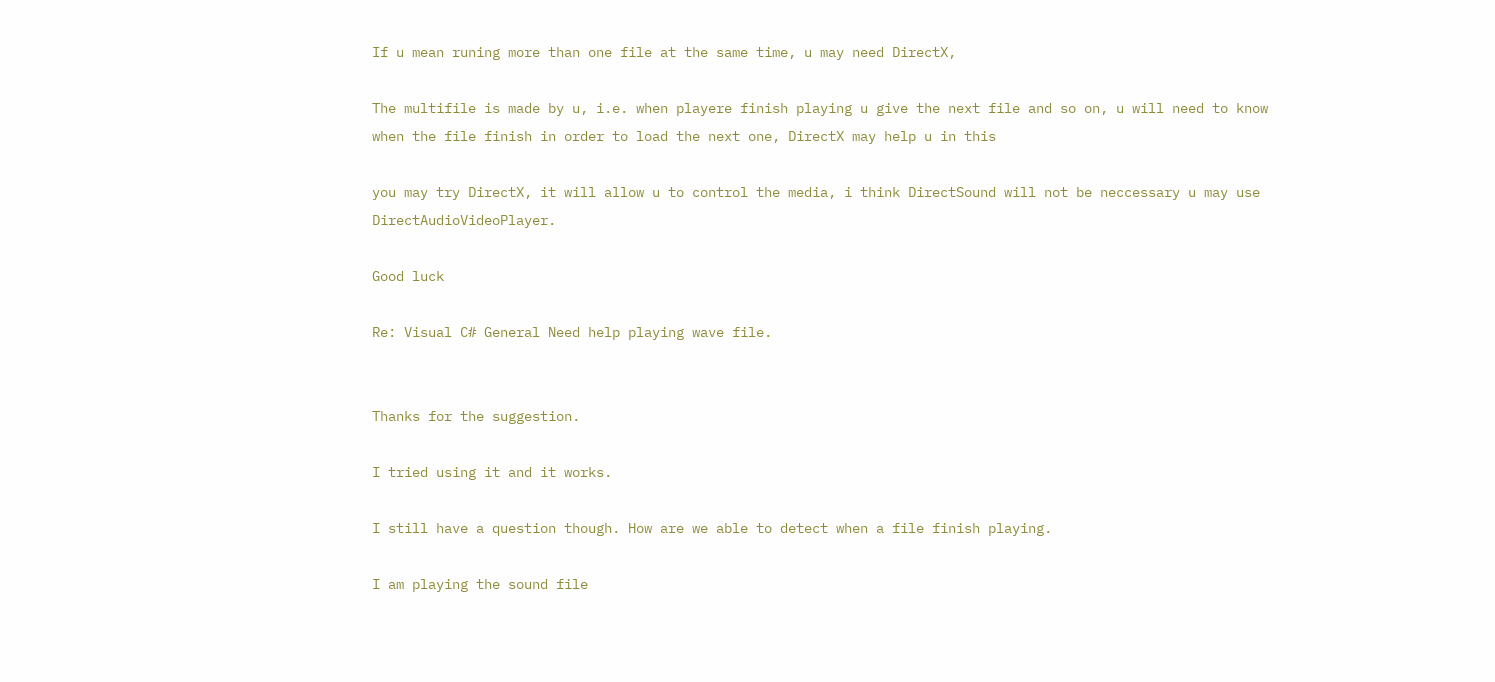If u mean runing more than one file at the same time, u may need DirectX,

The multifile is made by u, i.e. when playere finish playing u give the next file and so on, u will need to know when the file finish in order to load the next one, DirectX may help u in this

you may try DirectX, it will allow u to control the media, i think DirectSound will not be neccessary u may use DirectAudioVideoPlayer.

Good luck

Re: Visual C# General Need help playing wave file.


Thanks for the suggestion.

I tried using it and it works.

I still have a question though. How are we able to detect when a file finish playing.

I am playing the sound file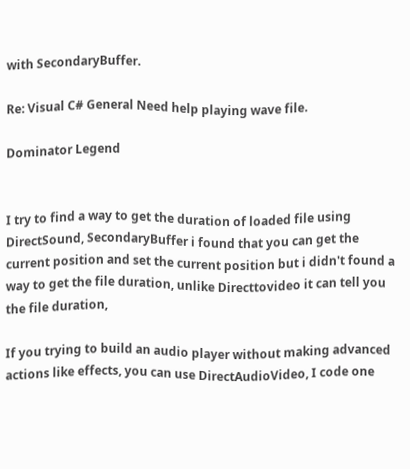with SecondaryBuffer.

Re: Visual C# General Need help playing wave file.

Dominator Legend


I try to find a way to get the duration of loaded file using DirectSound, SecondaryBuffer i found that you can get the current position and set the current position but i didn't found a way to get the file duration, unlike Directtovideo it can tell you the file duration,

If you trying to build an audio player without making advanced actions like effects, you can use DirectAudioVideo, I code one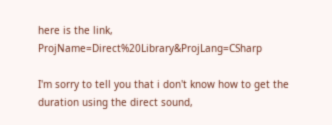here is the link, ProjName=Direct%20Library&ProjLang=CSharp

I'm sorry to tell you that i don't know how to get the duration using the direct sound,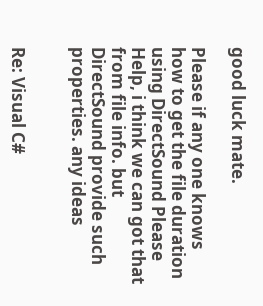good luck mate.

Please if any one knows how to get the file duration using DirectSound Please Help, i think we can got that from file info. but DirectSound provide such properties. any ideas


Re: Visual C#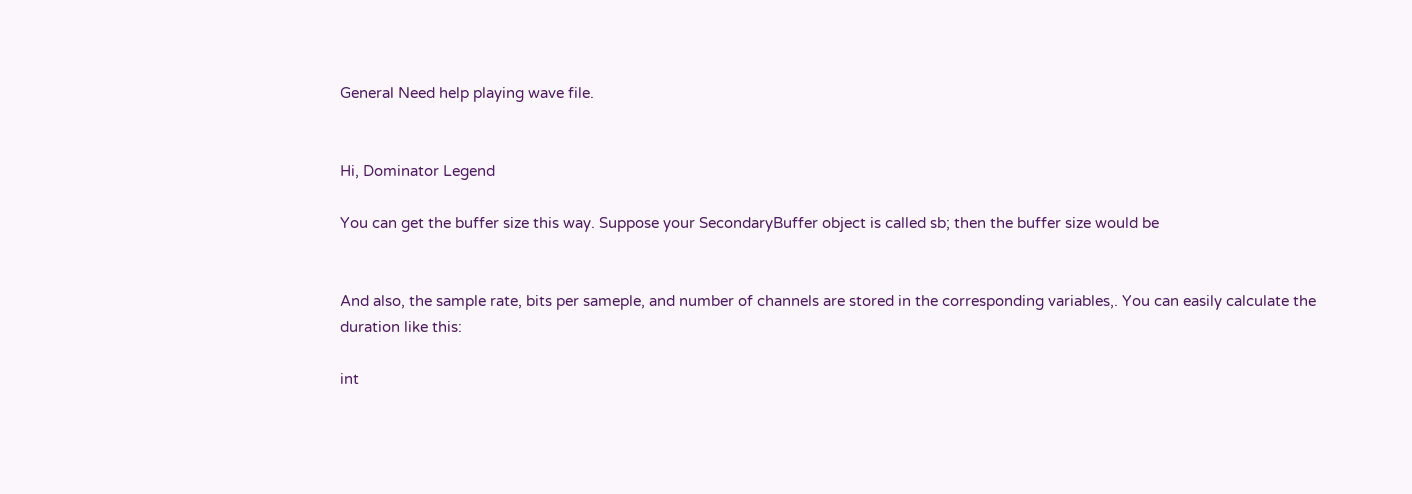General Need help playing wave file.


Hi, Dominator Legend

You can get the buffer size this way. Suppose your SecondaryBuffer object is called sb; then the buffer size would be


And also, the sample rate, bits per sameple, and number of channels are stored in the corresponding variables,. You can easily calculate the duration like this:

int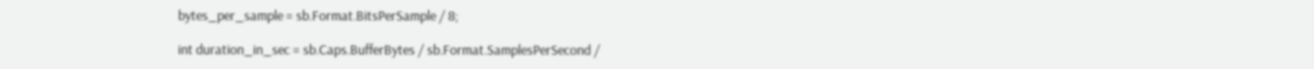bytes_per_sample = sb.Format.BitsPerSample / 8;

int duration_in_sec = sb.Caps.BufferBytes / sb.Format.SamplesPerSecond /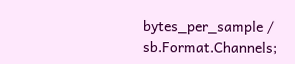bytes_per_sample / sb.Format.Channels;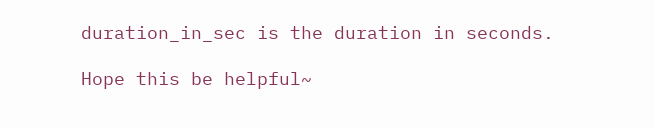duration_in_sec is the duration in seconds.

Hope this be helpful~